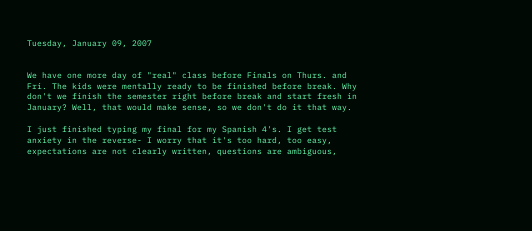Tuesday, January 09, 2007


We have one more day of "real" class before Finals on Thurs. and Fri. The kids were mentally ready to be finished before break. Why don't we finish the semester right before break and start fresh in January? Well, that would make sense, so we don't do it that way.

I just finished typing my final for my Spanish 4's. I get test anxiety in the reverse- I worry that it's too hard, too easy, expectations are not clearly written, questions are ambiguous,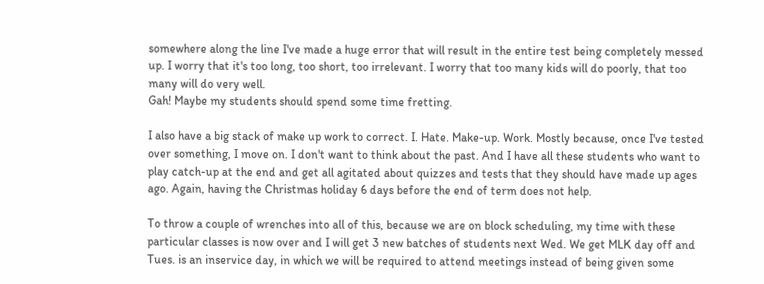somewhere along the line I've made a huge error that will result in the entire test being completely messed up. I worry that it's too long, too short, too irrelevant. I worry that too many kids will do poorly, that too many will do very well.
Gah! Maybe my students should spend some time fretting.

I also have a big stack of make up work to correct. I. Hate. Make-up. Work. Mostly because, once I've tested over something, I move on. I don't want to think about the past. And I have all these students who want to play catch-up at the end and get all agitated about quizzes and tests that they should have made up ages ago. Again, having the Christmas holiday 6 days before the end of term does not help.

To throw a couple of wrenches into all of this, because we are on block scheduling, my time with these particular classes is now over and I will get 3 new batches of students next Wed. We get MLK day off and Tues. is an inservice day, in which we will be required to attend meetings instead of being given some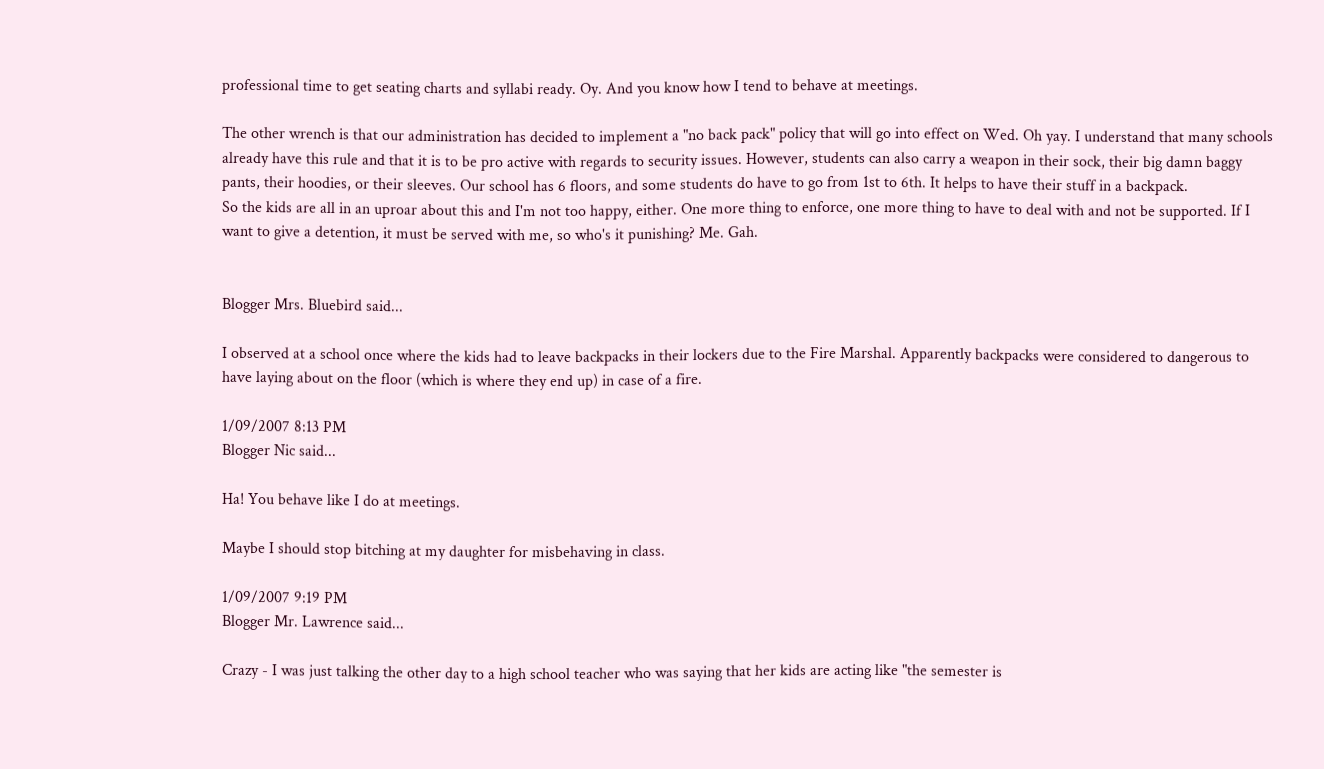professional time to get seating charts and syllabi ready. Oy. And you know how I tend to behave at meetings.

The other wrench is that our administration has decided to implement a "no back pack" policy that will go into effect on Wed. Oh yay. I understand that many schools already have this rule and that it is to be pro active with regards to security issues. However, students can also carry a weapon in their sock, their big damn baggy pants, their hoodies, or their sleeves. Our school has 6 floors, and some students do have to go from 1st to 6th. It helps to have their stuff in a backpack.
So the kids are all in an uproar about this and I'm not too happy, either. One more thing to enforce, one more thing to have to deal with and not be supported. If I want to give a detention, it must be served with me, so who's it punishing? Me. Gah.


Blogger Mrs. Bluebird said...

I observed at a school once where the kids had to leave backpacks in their lockers due to the Fire Marshal. Apparently backpacks were considered to dangerous to have laying about on the floor (which is where they end up) in case of a fire.

1/09/2007 8:13 PM
Blogger Nic said...

Ha! You behave like I do at meetings.

Maybe I should stop bitching at my daughter for misbehaving in class.

1/09/2007 9:19 PM
Blogger Mr. Lawrence said...

Crazy - I was just talking the other day to a high school teacher who was saying that her kids are acting like "the semester is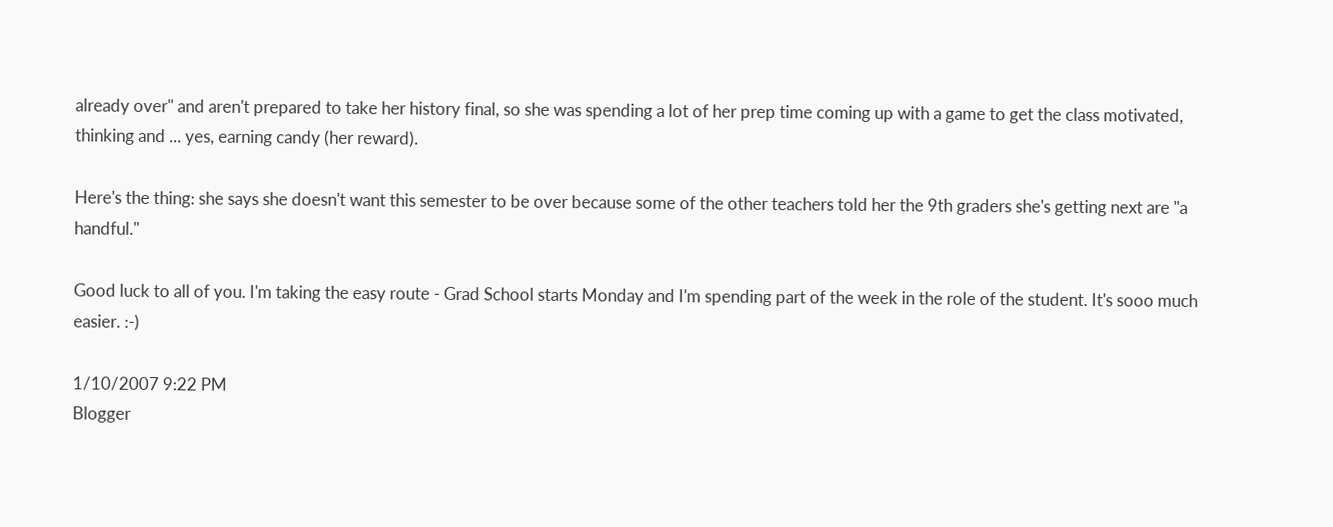already over" and aren't prepared to take her history final, so she was spending a lot of her prep time coming up with a game to get the class motivated, thinking and ... yes, earning candy (her reward).

Here's the thing: she says she doesn't want this semester to be over because some of the other teachers told her the 9th graders she's getting next are "a handful."

Good luck to all of you. I'm taking the easy route - Grad School starts Monday and I'm spending part of the week in the role of the student. It's sooo much easier. :-)

1/10/2007 9:22 PM
Blogger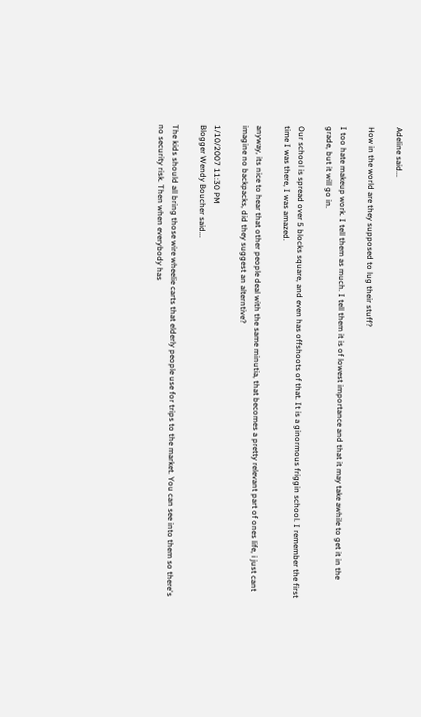Adeline said...

How in the world are they supposed to lug their stuff?

I too hate makeup work. I tell them as much. I tell them it is of lowest importance and that it may take awhile to get it in the grade, but it will go in.

Our school is spread over 5 blocks square, and even has offshoots of that. It is a ginormous friggin school. I remember the first time I was there, I was amazed.

anyway, its nice to hear that other people deal with the same minutia, that becomes a pretty relevant part of ones life, i just cant imagine no backpacks, did they suggest an alterntive?

1/10/2007 11:30 PM
Blogger Wendy Boucher said...

The kids should all bring those wire wheelie carts that elderly people use for trips to the market. You can see into them so there's no security risk. Then when everybody has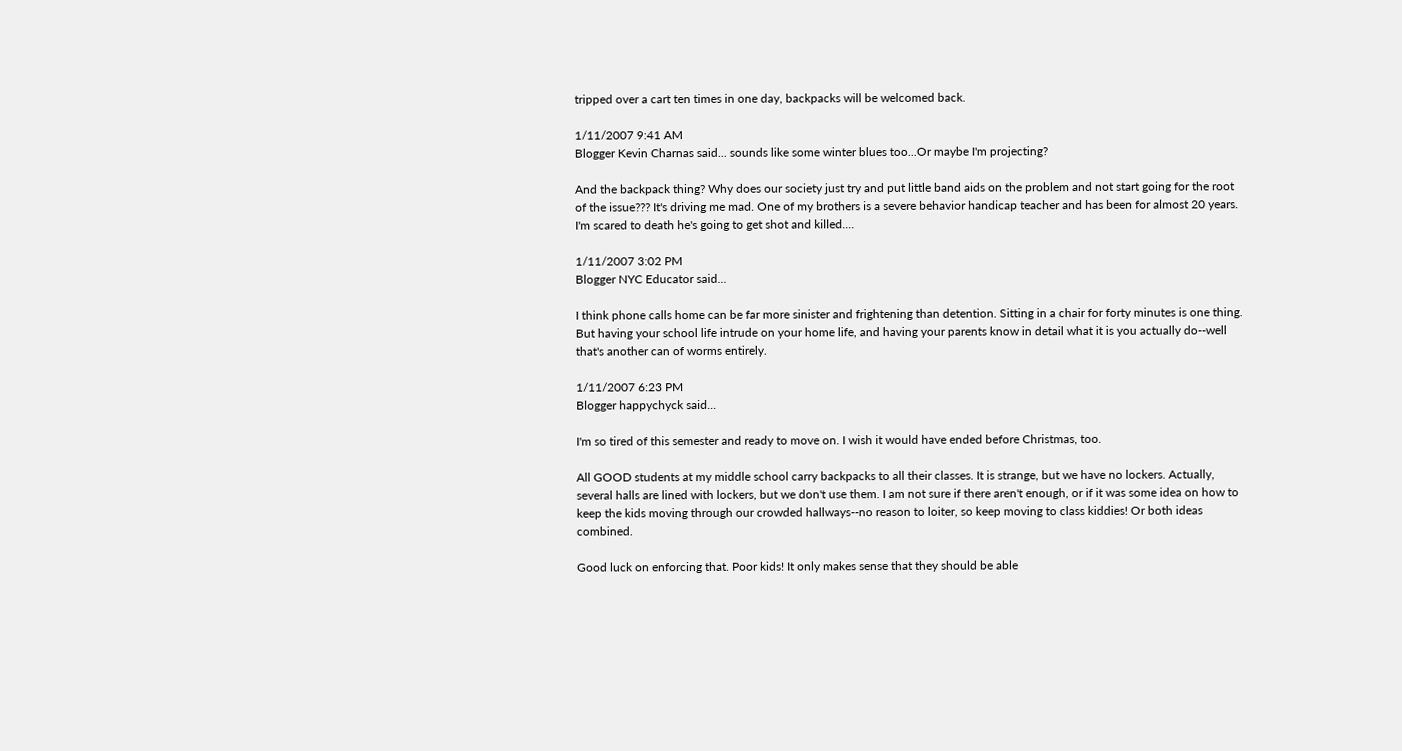tripped over a cart ten times in one day, backpacks will be welcomed back.

1/11/2007 9:41 AM
Blogger Kevin Charnas said... sounds like some winter blues too...Or maybe I'm projecting?

And the backpack thing? Why does our society just try and put little band aids on the problem and not start going for the root of the issue??? It's driving me mad. One of my brothers is a severe behavior handicap teacher and has been for almost 20 years. I'm scared to death he's going to get shot and killed....

1/11/2007 3:02 PM
Blogger NYC Educator said...

I think phone calls home can be far more sinister and frightening than detention. Sitting in a chair for forty minutes is one thing. But having your school life intrude on your home life, and having your parents know in detail what it is you actually do--well that's another can of worms entirely.

1/11/2007 6:23 PM
Blogger happychyck said...

I'm so tired of this semester and ready to move on. I wish it would have ended before Christmas, too.

All GOOD students at my middle school carry backpacks to all their classes. It is strange, but we have no lockers. Actually, several halls are lined with lockers, but we don't use them. I am not sure if there aren't enough, or if it was some idea on how to keep the kids moving through our crowded hallways--no reason to loiter, so keep moving to class kiddies! Or both ideas combined.

Good luck on enforcing that. Poor kids! It only makes sense that they should be able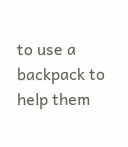to use a backpack to help them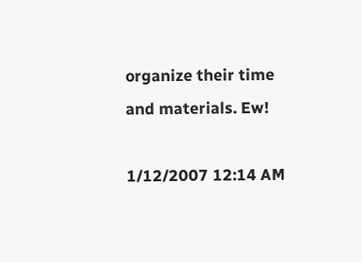organize their time and materials. Ew!

1/12/2007 12:14 AM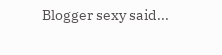Blogger sexy said...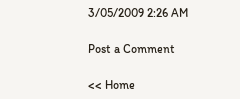3/05/2009 2:26 AM

Post a Comment

<< Home